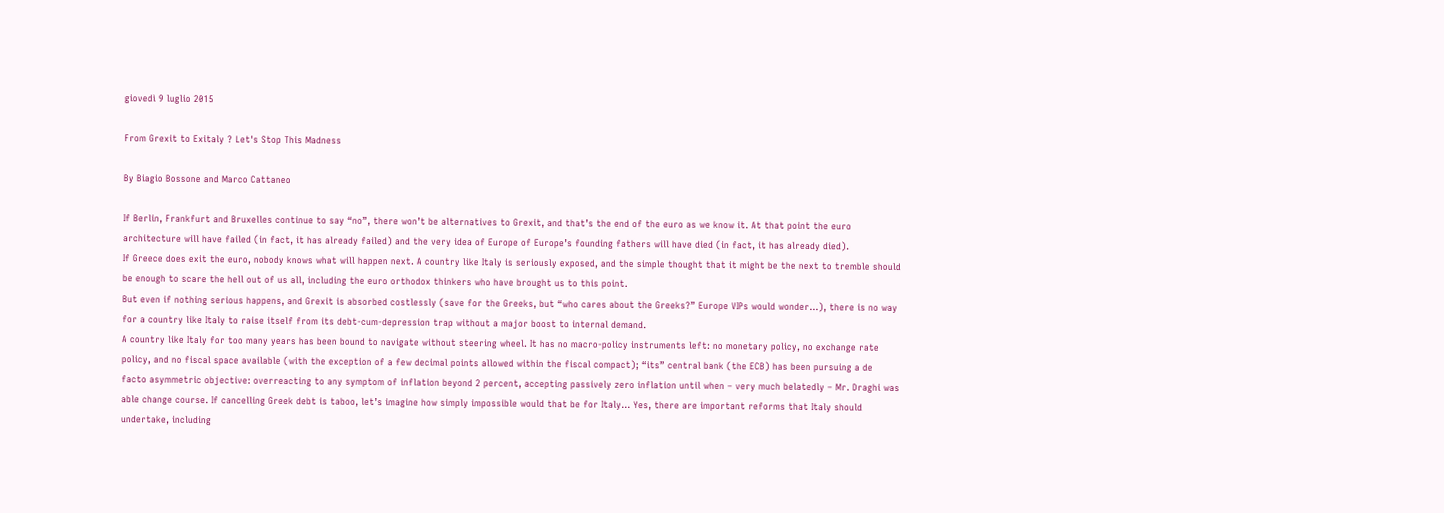giovedì 9 luglio 2015

From Grexit to Exitaly ? Let's Stop This Madness

By Biagio Bossone and Marco Cattaneo

If Berlin, Frankfurt and Bruxelles continue to say “no”, there won’t be alternatives to Grexit, and that’s the end of the euro as we know it. At that point the euro architecture will have failed (in fact, it has already failed) and the very idea of Europe of Europe’s founding fathers will have died (in fact, it has already died).
If Greece does exit the euro, nobody knows what will happen next. A country like Italy is seriously exposed, and the simple thought that it might be the next to tremble should be enough to scare the hell out of us all, including the euro orthodox thinkers who have brought us to this point.
But even if nothing serious happens, and Grexit is absorbed costlessly (save for the Greeks, but “who cares about the Greeks?” Europe VIPs would wonder…), there is no way for a country like Italy to raise itself from its debt-cum-depression trap without a major boost to internal demand.
A country like Italy for too many years has been bound to navigate without steering wheel. It has no macro-policy instruments left: no monetary policy, no exchange rate policy, and no fiscal space available (with the exception of a few decimal points allowed within the fiscal compact); “its” central bank (the ECB) has been pursuing a de facto asymmetric objective: overreacting to any symptom of inflation beyond 2 percent, accepting passively zero inflation until when – very much belatedly – Mr. Draghi was able change course. If cancelling Greek debt is taboo, let’s imagine how simply impossible would that be for Italy… Yes, there are important reforms that Italy should undertake, including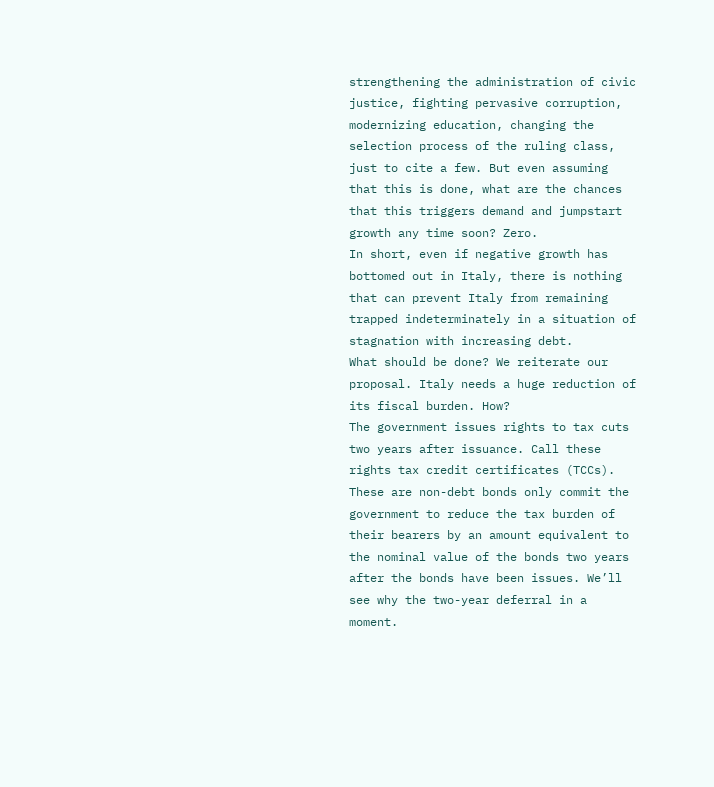strengthening the administration of civic justice, fighting pervasive corruption, modernizing education, changing the selection process of the ruling class, just to cite a few. But even assuming that this is done, what are the chances that this triggers demand and jumpstart growth any time soon? Zero.
In short, even if negative growth has bottomed out in Italy, there is nothing that can prevent Italy from remaining trapped indeterminately in a situation of stagnation with increasing debt.
What should be done? We reiterate our proposal. Italy needs a huge reduction of its fiscal burden. How?
The government issues rights to tax cuts two years after issuance. Call these rights tax credit certificates (TCCs). These are non-debt bonds only commit the government to reduce the tax burden of their bearers by an amount equivalent to the nominal value of the bonds two years after the bonds have been issues. We’ll see why the two-year deferral in a moment.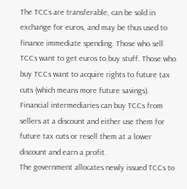The TCCs are transferable, can be sold in exchange for euros, and may be thus used to finance immediate spending. Those who sell TCCs want to get euros to buy stuff. Those who buy TCCs want to acquire rights to future tax cuts (which means more future savings). Financial intermediaries can buy TCCs from sellers at a discount and either use them for future tax cuts or resell them at a lower discount and earn a profit.
The government allocates newly issued TCCs to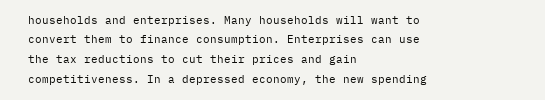households and enterprises. Many households will want to convert them to finance consumption. Enterprises can use the tax reductions to cut their prices and gain competitiveness. In a depressed economy, the new spending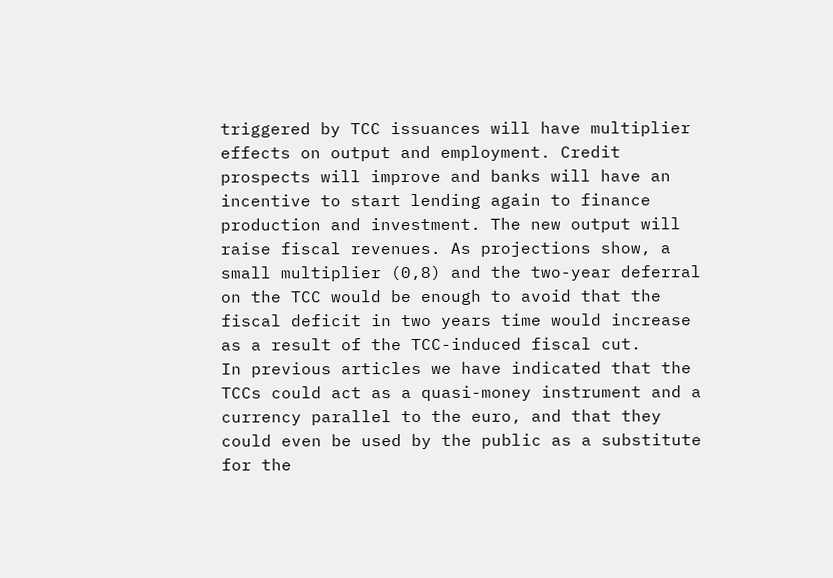triggered by TCC issuances will have multiplier effects on output and employment. Credit prospects will improve and banks will have an incentive to start lending again to finance production and investment. The new output will raise fiscal revenues. As projections show, a small multiplier (0,8) and the two-year deferral on the TCC would be enough to avoid that the fiscal deficit in two years time would increase as a result of the TCC-induced fiscal cut.
In previous articles we have indicated that the TCCs could act as a quasi-money instrument and a currency parallel to the euro, and that they could even be used by the public as a substitute for the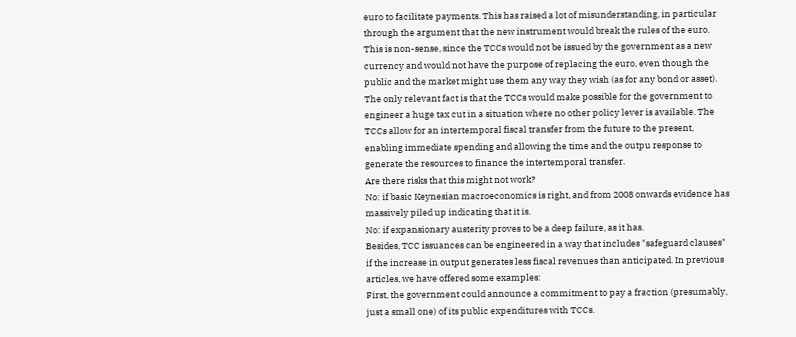euro to facilitate payments. This has raised a lot of misunderstanding, in particular through the argument that the new instrument would break the rules of the euro.
This is non-sense, since the TCCs would not be issued by the government as a new currency and would not have the purpose of replacing the euro, even though the public and the market might use them any way they wish (as for any bond or asset). The only relevant fact is that the TCCs would make possible for the government to engineer a huge tax cut in a situation where no other policy lever is available. The TCCs allow for an intertemporal fiscal transfer from the future to the present, enabling immediate spending and allowing the time and the outpu response to generate the resources to finance the intertemporal transfer.
Are there risks that this might not work?
No: if basic Keynesian macroeconomics is right, and from 2008 onwards evidence has massively piled up indicating that it is.
No: if expansionary austerity proves to be a deep failure, as it has.
Besides, TCC issuances can be engineered in a way that includes "safeguard clauses" if the increase in output generates less fiscal revenues than anticipated. In previous articles, we have offered some examples:
First, the government could announce a commitment to pay a fraction (presumably, just a small one) of its public expenditures with TCCs.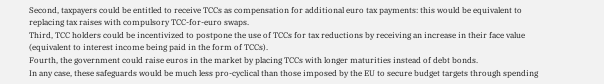Second, taxpayers could be entitled to receive TCCs as compensation for additional euro tax payments: this would be equivalent to replacing tax raises with compulsory TCC-for-euro swaps.
Third, TCC holders could be incentivized to postpone the use of TCCs for tax reductions by receiving an increase in their face value (equivalent to interest income being paid in the form of TCCs).
Fourth, the government could raise euros in the market by placing TCCs with longer maturities instead of debt bonds.
In any case, these safeguards would be much less pro-cyclical than those imposed by the EU to secure budget targets through spending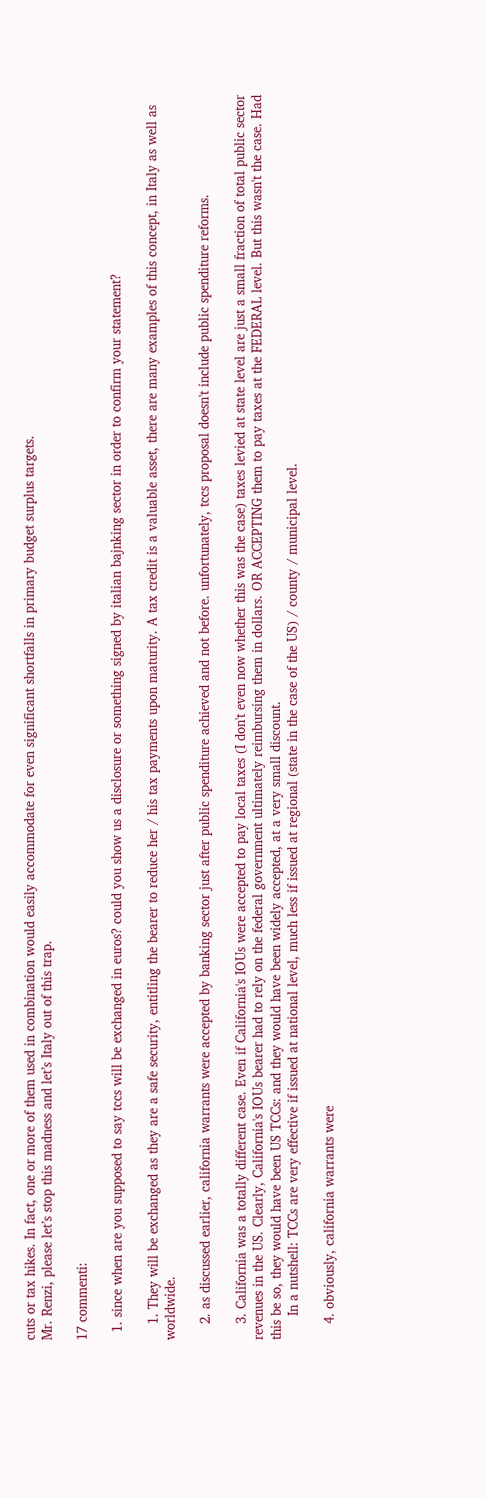cuts or tax hikes. In fact, one or more of them used in combination would easily accommodate for even significant shortfalls in primary budget surplus targets.
Mr. Renzi, please let’s stop this madness and let’s Italy out of this trap.

17 commenti:

  1. since when are you supposed to say tccs will be exchanged in euros? could you show us a disclosure or something signed by italian bajnking sector in order to confirm your statement?

    1. They will be exchanged as they are a safe security, entitling the bearer to reduce her / his tax payments upon maturity. A tax credit is a valuable asset, there are many examples of this concept, in Italy as well as worldwide.

    2. as discussed earlier, california warrants were accepted by banking sector just after public spenditure achieved and not before. unfortunately, tccs proposal doesn't include public spenditure reforms.

    3. California was a totally different case. Even if California's IOUs were accepted to pay local taxes (I don't even now whether this was the case) taxes levied at state level are just a small fraction of total public sector revenues in the US. Clearly, California's IOUs bearer had to rely on the federal government ultimately reimbursing them in dollars. OR ACCEPTING them to pay taxes at the FEDERAL level. But this wasn't the case. Had this be so, they would have been US TCCs: and they would have been widely accepted, at a very small discount.
      In a nutshell: TCCs are very effective if issued at national level, much less if issued at regional (state in the case of the US) / county / municipal level.

    4. obviously, california warrants were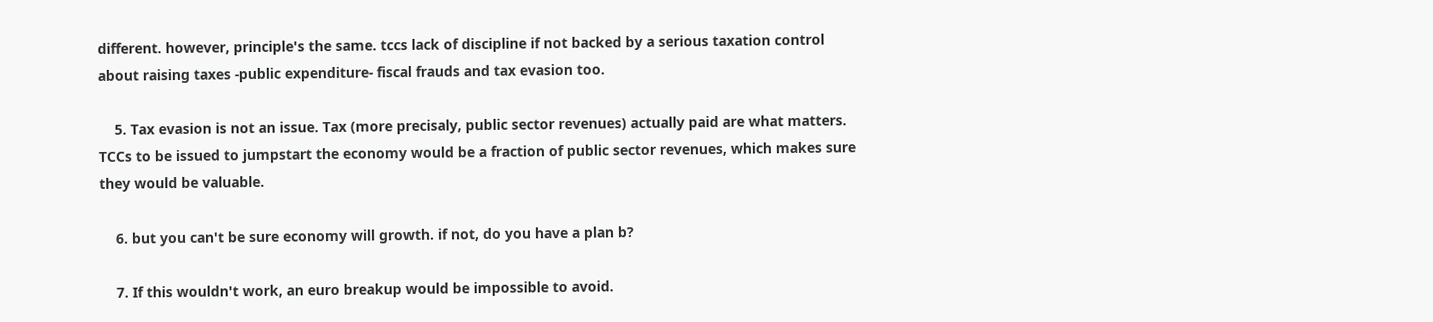different. however, principle's the same. tccs lack of discipline if not backed by a serious taxation control about raising taxes -public expenditure- fiscal frauds and tax evasion too.

    5. Tax evasion is not an issue. Tax (more precisaly, public sector revenues) actually paid are what matters. TCCs to be issued to jumpstart the economy would be a fraction of public sector revenues, which makes sure they would be valuable.

    6. but you can't be sure economy will growth. if not, do you have a plan b?

    7. If this wouldn't work, an euro breakup would be impossible to avoid.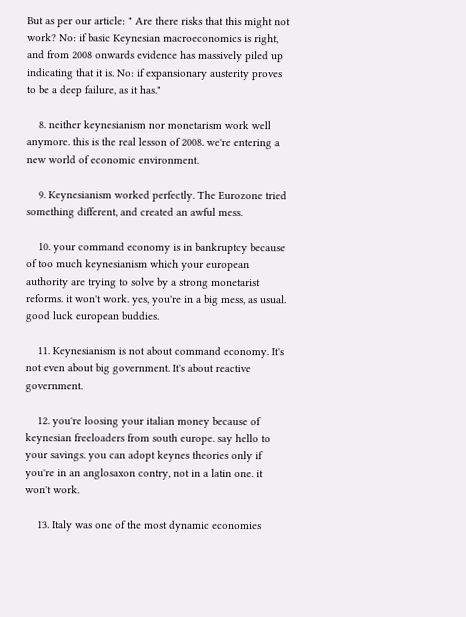But as per our article: " Are there risks that this might not work? No: if basic Keynesian macroeconomics is right, and from 2008 onwards evidence has massively piled up indicating that it is. No: if expansionary austerity proves to be a deep failure, as it has."

    8. neither keynesianism nor monetarism work well anymore. this is the real lesson of 2008. we're entering a new world of economic environment.

    9. Keynesianism worked perfectly. The Eurozone tried something different, and created an awful mess.

    10. your command economy is in bankruptcy because of too much keynesianism which your european authority are trying to solve by a strong monetarist reforms. it won't work. yes, you're in a big mess, as usual. good luck european buddies.

    11. Keynesianism is not about command economy. It's not even about big government. It's about reactive government.

    12. you're loosing your italian money because of keynesian freeloaders from south europe. say hello to your savings. you can adopt keynes theories only if you're in an anglosaxon contry, not in a latin one. it won't work.

    13. Italy was one of the most dynamic economies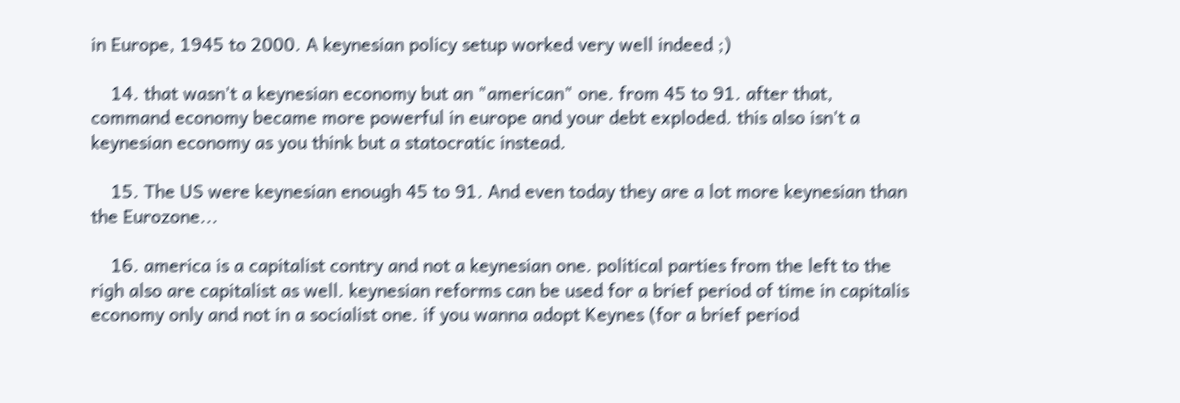in Europe, 1945 to 2000. A keynesian policy setup worked very well indeed ;)

    14. that wasn't a keynesian economy but an "american" one. from 45 to 91. after that, command economy became more powerful in europe and your debt exploded. this also isn't a keynesian economy as you think but a statocratic instead.

    15. The US were keynesian enough 45 to 91. And even today they are a lot more keynesian than the Eurozone...

    16. america is a capitalist contry and not a keynesian one. political parties from the left to the righ also are capitalist as well. keynesian reforms can be used for a brief period of time in capitalis economy only and not in a socialist one. if you wanna adopt Keynes (for a brief period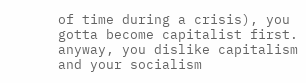of time during a crisis), you gotta become capitalist first. anyway, you dislike capitalism and your socialism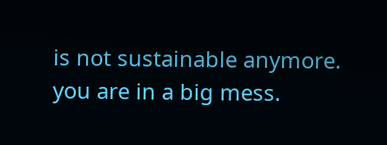is not sustainable anymore. you are in a big mess.